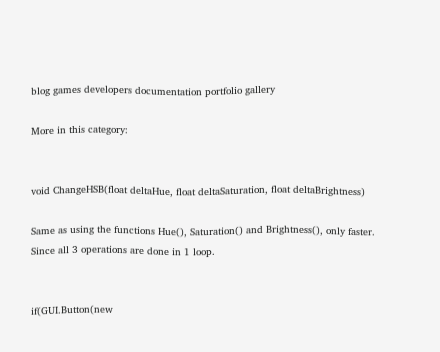blog games developers documentation portfolio gallery

More in this category:


void ChangeHSB(float deltaHue, float deltaSaturation, float deltaBrightness)

Same as using the functions Hue(), Saturation() and Brightness(), only faster. Since all 3 operations are done in 1 loop.


if(GUI.Button(new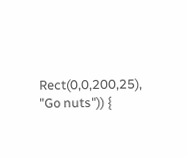Rect(0,0,200,25), "Go nuts")) {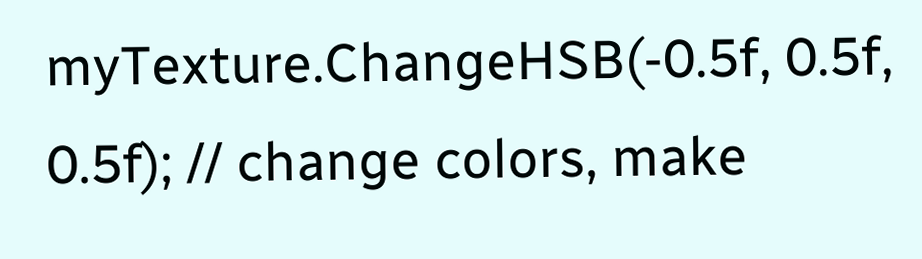myTexture.ChangeHSB(-0.5f, 0.5f, 0.5f); // change colors, make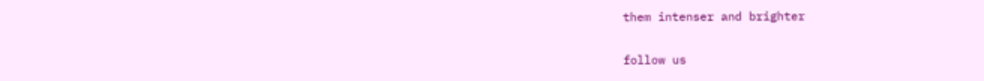them intenser and brighter

follow us